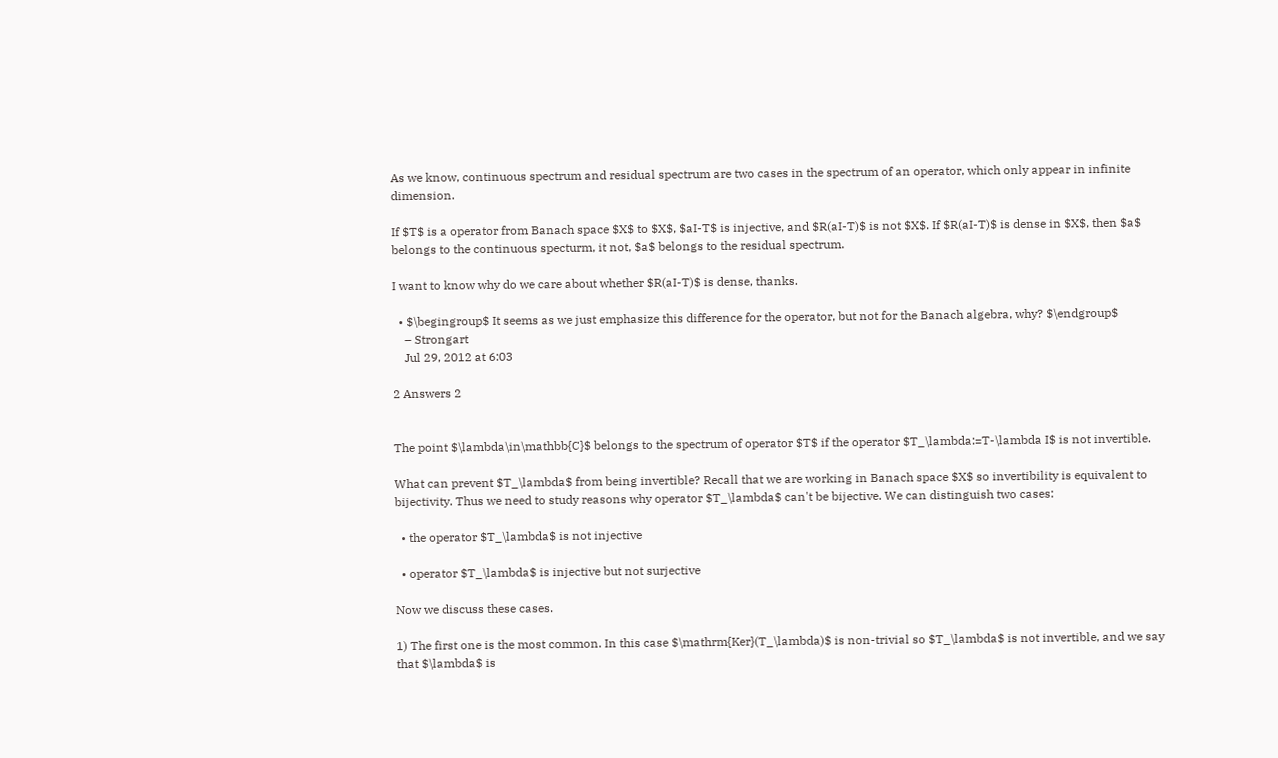As we know, continuous spectrum and residual spectrum are two cases in the spectrum of an operator, which only appear in infinite dimension.

If $T$ is a operator from Banach space $X$ to $X$, $aI-T$ is injective, and $R(aI-T)$ is not $X$. If $R(aI-T)$ is dense in $X$, then $a$ belongs to the continuous specturm, it not, $a$ belongs to the residual spectrum.

I want to know why do we care about whether $R(aI-T)$ is dense, thanks.

  • $\begingroup$ It seems as we just emphasize this difference for the operator, but not for the Banach algebra, why? $\endgroup$
    – Strongart
    Jul 29, 2012 at 6:03

2 Answers 2


The point $\lambda\in\mathbb{C}$ belongs to the spectrum of operator $T$ if the operator $T_\lambda:=T-\lambda I$ is not invertible.

What can prevent $T_\lambda$ from being invertible? Recall that we are working in Banach space $X$ so invertibility is equivalent to bijectivity. Thus we need to study reasons why operator $T_\lambda$ can't be bijective. We can distinguish two cases:

  • the operator $T_\lambda$ is not injective

  • operator $T_\lambda$ is injective but not surjective

Now we discuss these cases.

1) The first one is the most common. In this case $\mathrm{Ker}(T_\lambda)$ is non-trivial so $T_\lambda$ is not invertible, and we say that $\lambda$ is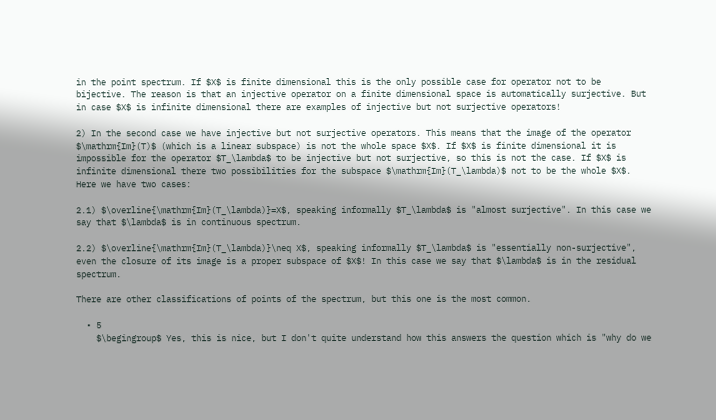in the point spectrum. If $X$ is finite dimensional this is the only possible case for operator not to be bijective. The reason is that an injective operator on a finite dimensional space is automatically surjective. But in case $X$ is infinite dimensional there are examples of injective but not surjective operators!

2) In the second case we have injective but not surjective operators. This means that the image of the operator $\mathrm{Im}(T)$ (which is a linear subspace) is not the whole space $X$. If $X$ is finite dimensional it is impossible for the operator $T_\lambda$ to be injective but not surjective, so this is not the case. If $X$ is infinite dimensional there two possibilities for the subspace $\mathrm{Im}(T_\lambda)$ not to be the whole $X$. Here we have two cases:

2.1) $\overline{\mathrm{Im}(T_\lambda)}=X$, speaking informally $T_\lambda$ is "almost surjective". In this case we say that $\lambda$ is in continuous spectrum.

2.2) $\overline{\mathrm{Im}(T_\lambda)}\neq X$, speaking informally $T_\lambda$ is "essentially non-surjective", even the closure of its image is a proper subspace of $X$! In this case we say that $\lambda$ is in the residual spectrum.

There are other classifications of points of the spectrum, but this one is the most common.

  • 5
    $\begingroup$ Yes, this is nice, but I don't quite understand how this answers the question which is "why do we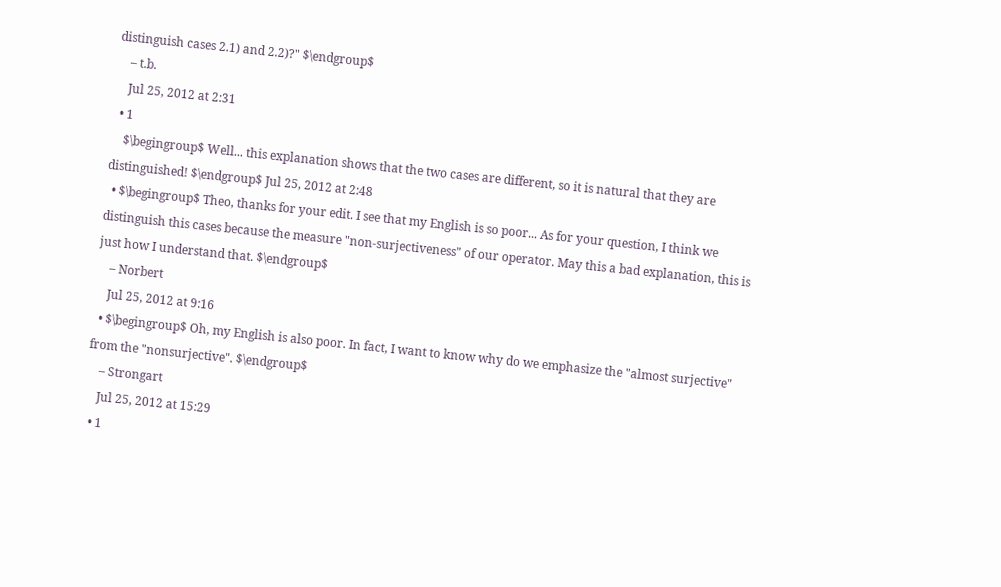distinguish cases 2.1) and 2.2)?" $\endgroup$
    – t.b.
    Jul 25, 2012 at 2:31
  • 1
    $\begingroup$ Well... this explanation shows that the two cases are different, so it is natural that they are distinguished! $\endgroup$ Jul 25, 2012 at 2:48
  • $\begingroup$ Theo, thanks for your edit. I see that my English is so poor... As for your question, I think we distinguish this cases because the measure "non-surjectiveness" of our operator. May this a bad explanation, this is just how I understand that. $\endgroup$
    – Norbert
    Jul 25, 2012 at 9:16
  • $\begingroup$ Oh, my English is also poor. In fact, I want to know why do we emphasize the "almost surjective" from the "nonsurjective". $\endgroup$
    – Strongart
    Jul 25, 2012 at 15:29
  • 1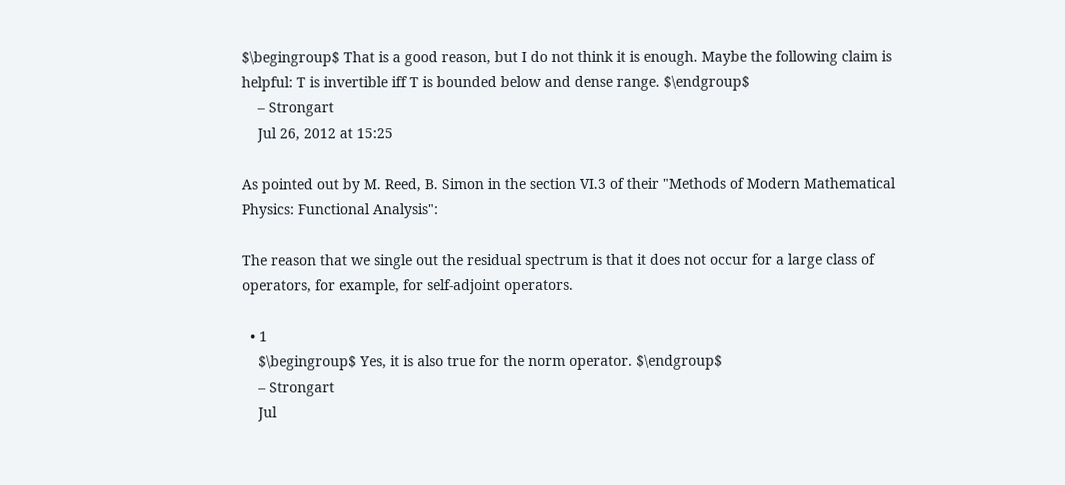$\begingroup$ That is a good reason, but I do not think it is enough. Maybe the following claim is helpful: T is invertible iff T is bounded below and dense range. $\endgroup$
    – Strongart
    Jul 26, 2012 at 15:25

As pointed out by M. Reed, B. Simon in the section VI.3 of their "Methods of Modern Mathematical Physics: Functional Analysis":

The reason that we single out the residual spectrum is that it does not occur for a large class of operators, for example, for self-adjoint operators.

  • 1
    $\begingroup$ Yes, it is also true for the norm operator. $\endgroup$
    – Strongart
    Jul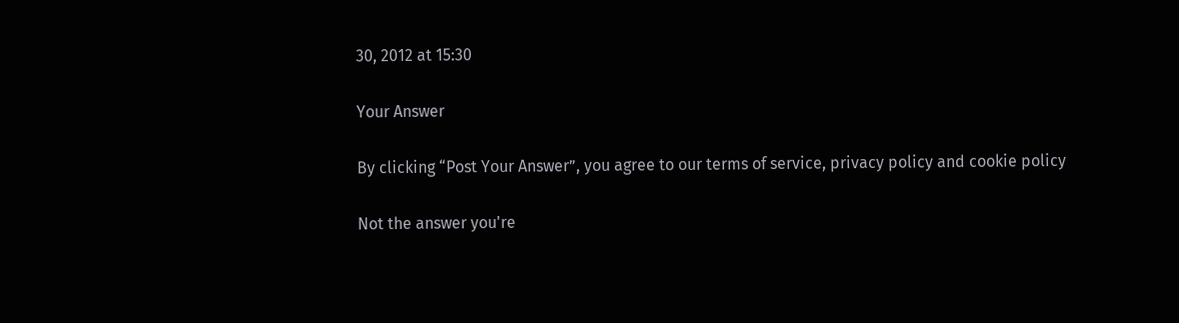30, 2012 at 15:30

Your Answer

By clicking “Post Your Answer”, you agree to our terms of service, privacy policy and cookie policy

Not the answer you're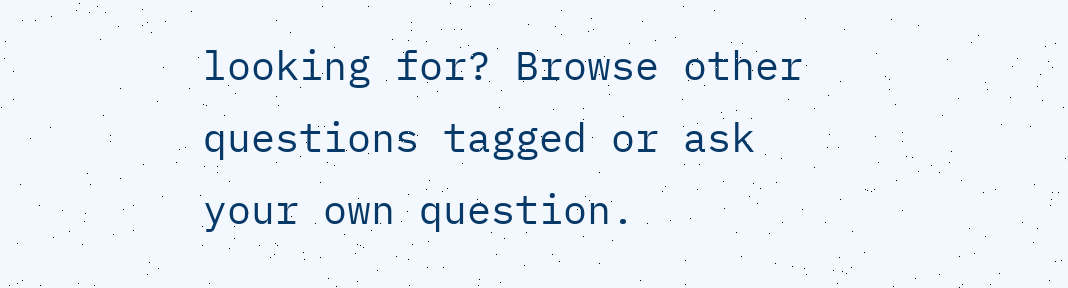looking for? Browse other questions tagged or ask your own question.